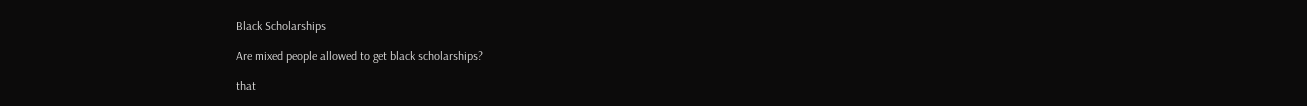Black Scholarships

Are mixed people allowed to get black scholarships?

that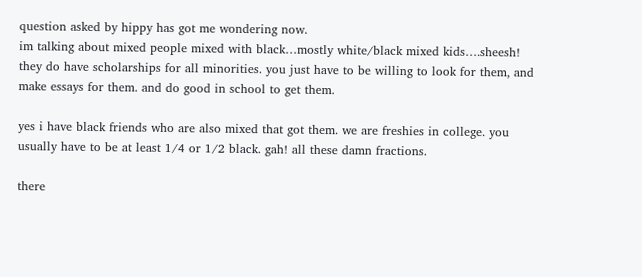question asked by hippy has got me wondering now.
im talking about mixed people mixed with black…mostly white/black mixed kids….sheesh!
they do have scholarships for all minorities. you just have to be willing to look for them, and make essays for them. and do good in school to get them.

yes i have black friends who are also mixed that got them. we are freshies in college. you usually have to be at least 1/4 or 1/2 black. gah! all these damn fractions.

there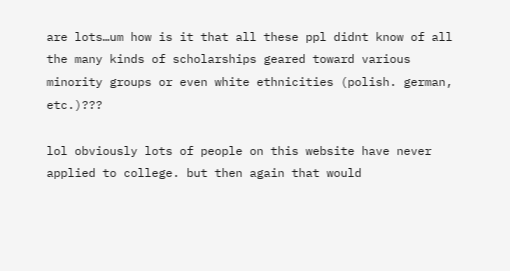are lots…um how is it that all these ppl didnt know of all the many kinds of scholarships geared toward various minority groups or even white ethnicities (polish. german, etc.)???

lol obviously lots of people on this website have never applied to college. but then again that would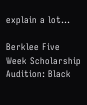explain a lot…

Berklee Five Week Scholarship Audition: Black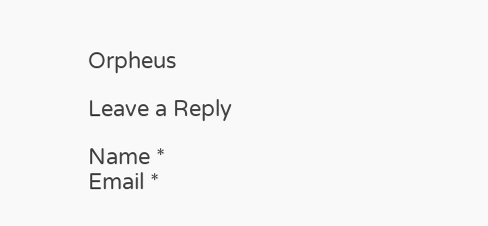Orpheus

Leave a Reply

Name *
Email *